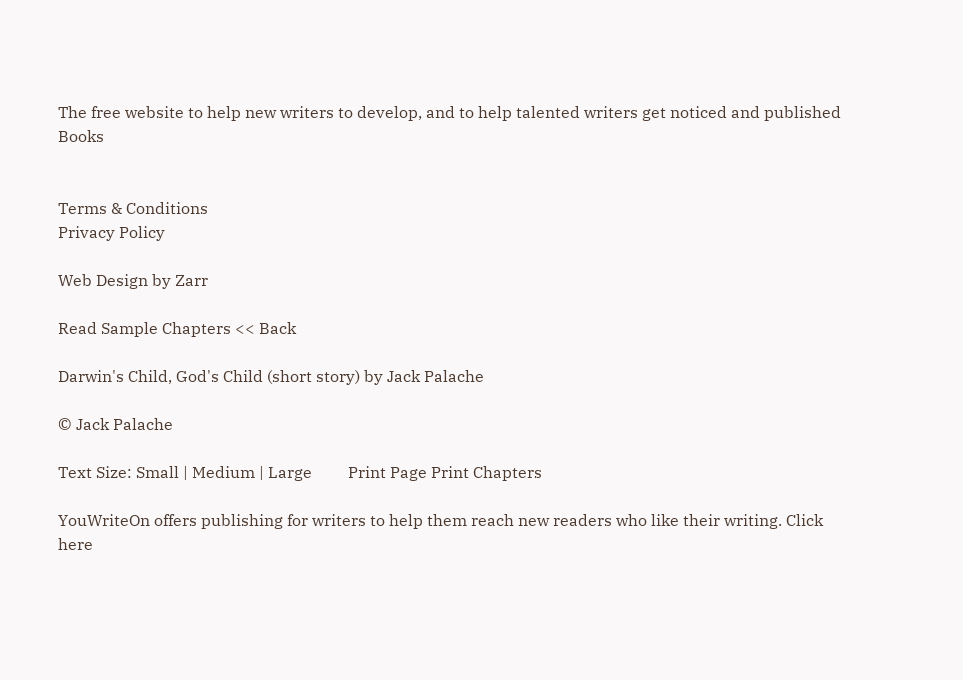The free website to help new writers to develop, and to help talented writers get noticed and published Books


Terms & Conditions
Privacy Policy

Web Design by Zarr

Read Sample Chapters << Back

Darwin's Child, God's Child (short story) by Jack Palache

© Jack Palache

Text Size: Small | Medium | Large         Print Page Print Chapters

YouWriteOn offers publishing for writers to help them reach new readers who like their writing. Click here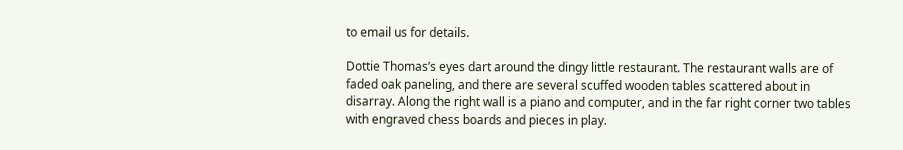to email us for details.

Dottie Thomas’s eyes dart around the dingy little restaurant. The restaurant walls are of faded oak paneling, and there are several scuffed wooden tables scattered about in disarray. Along the right wall is a piano and computer, and in the far right corner two tables with engraved chess boards and pieces in play.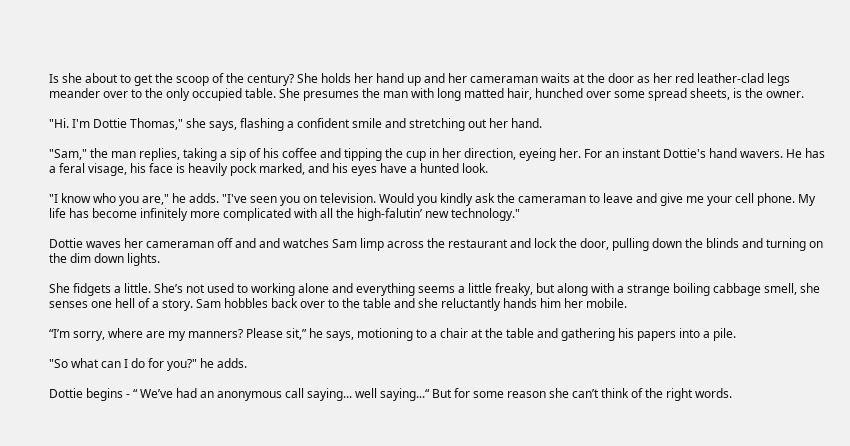Is she about to get the scoop of the century? She holds her hand up and her cameraman waits at the door as her red leather-clad legs meander over to the only occupied table. She presumes the man with long matted hair, hunched over some spread sheets, is the owner.

"Hi. I'm Dottie Thomas," she says, flashing a confident smile and stretching out her hand.

"Sam," the man replies, taking a sip of his coffee and tipping the cup in her direction, eyeing her. For an instant Dottie's hand wavers. He has a feral visage, his face is heavily pock marked, and his eyes have a hunted look.

"I know who you are," he adds. "I've seen you on television. Would you kindly ask the cameraman to leave and give me your cell phone. My life has become infinitely more complicated with all the high-falutin’ new technology."

Dottie waves her cameraman off and and watches Sam limp across the restaurant and lock the door, pulling down the blinds and turning on the dim down lights.

She fidgets a little. She’s not used to working alone and everything seems a little freaky, but along with a strange boiling cabbage smell, she senses one hell of a story. Sam hobbles back over to the table and she reluctantly hands him her mobile.

“I’m sorry, where are my manners? Please sit,” he says, motioning to a chair at the table and gathering his papers into a pile.

"So what can I do for you?" he adds.

Dottie begins - “ We’ve had an anonymous call saying... well saying...“ But for some reason she can’t think of the right words.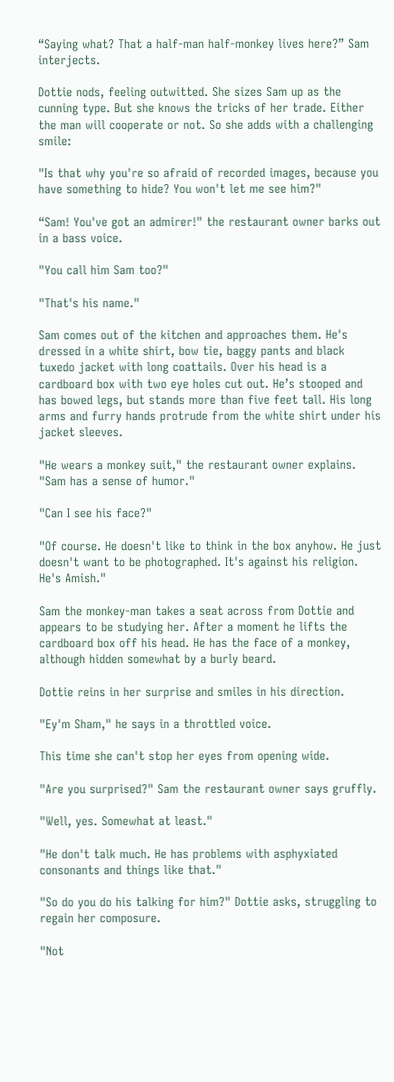“Saying what? That a half-man half-monkey lives here?” Sam interjects.

Dottie nods, feeling outwitted. She sizes Sam up as the cunning type. But she knows the tricks of her trade. Either the man will cooperate or not. So she adds with a challenging smile:

"Is that why you're so afraid of recorded images, because you have something to hide? You won't let me see him?"

“Sam! You've got an admirer!" the restaurant owner barks out in a bass voice.

"You call him Sam too?"

"That's his name."

Sam comes out of the kitchen and approaches them. He's dressed in a white shirt, bow tie, baggy pants and black tuxedo jacket with long coattails. Over his head is a cardboard box with two eye holes cut out. He’s stooped and has bowed legs, but stands more than five feet tall. His long arms and furry hands protrude from the white shirt under his jacket sleeves.

"He wears a monkey suit," the restaurant owner explains. "Sam has a sense of humor."

"Can I see his face?"

"Of course. He doesn't like to think in the box anyhow. He just doesn't want to be photographed. It's against his religion. He's Amish."

Sam the monkey-man takes a seat across from Dottie and appears to be studying her. After a moment he lifts the cardboard box off his head. He has the face of a monkey, although hidden somewhat by a burly beard.

Dottie reins in her surprise and smiles in his direction.

"Ey'm Sham," he says in a throttled voice.

This time she can't stop her eyes from opening wide.

"Are you surprised?" Sam the restaurant owner says gruffly.

"Well, yes. Somewhat at least."

"He don't talk much. He has problems with asphyxiated consonants and things like that."

"So do you do his talking for him?" Dottie asks, struggling to regain her composure.

"Not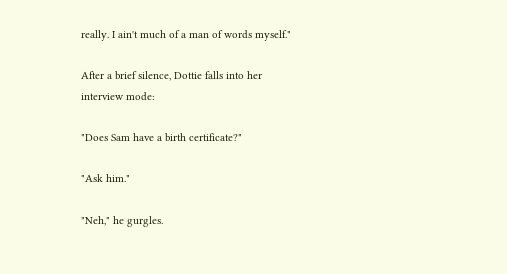really. I ain't much of a man of words myself."

After a brief silence, Dottie falls into her interview mode:

"Does Sam have a birth certificate?"

"Ask him."

"Neh," he gurgles.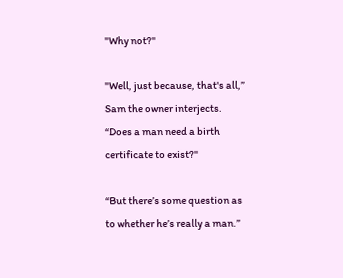"Why not?"

"Well, just because, that's all,” Sam the owner interjects. “Does a man need a birth certificate to exist?"

“But there’s some question as to whether he’s really a man.”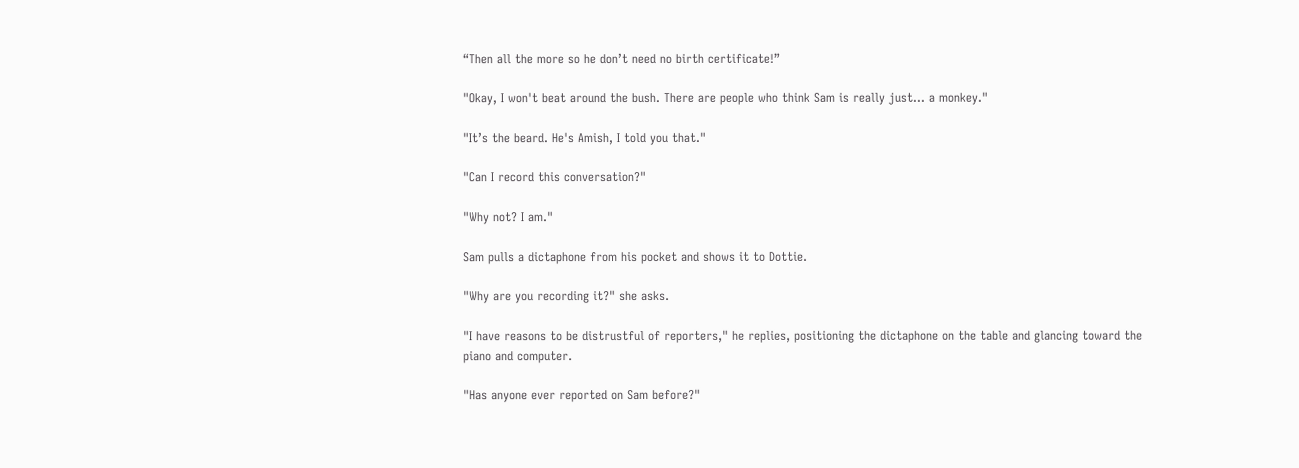“Then all the more so he don’t need no birth certificate!”

"Okay, I won't beat around the bush. There are people who think Sam is really just... a monkey."

"It’s the beard. He's Amish, I told you that."

"Can I record this conversation?"

"Why not? I am."

Sam pulls a dictaphone from his pocket and shows it to Dottie.

"Why are you recording it?" she asks.

"I have reasons to be distrustful of reporters," he replies, positioning the dictaphone on the table and glancing toward the piano and computer.

"Has anyone ever reported on Sam before?"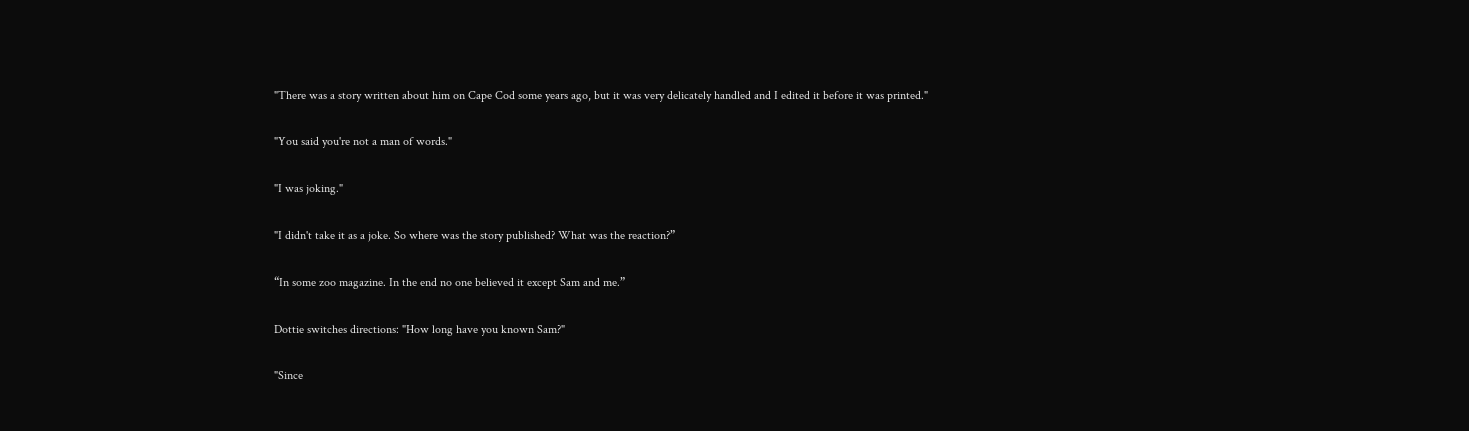"There was a story written about him on Cape Cod some years ago, but it was very delicately handled and I edited it before it was printed."

"You said you're not a man of words."

"I was joking."

"I didn't take it as a joke. So where was the story published? What was the reaction?”

“In some zoo magazine. In the end no one believed it except Sam and me.”

Dottie switches directions: "How long have you known Sam?"

"Since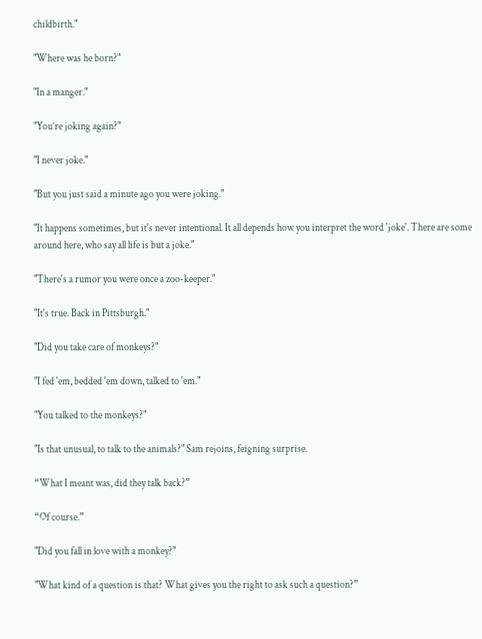childbirth."

"Where was he born?"

"In a manger."

"You’re joking again?"

"I never joke."

"But you just said a minute ago you were joking."

"It happens sometimes, but it's never intentional. It all depends how you interpret the word 'joke'. There are some around here, who say all life is but a joke."

"There's a rumor you were once a zoo-keeper."

"It's true. Back in Pittsburgh."

"Did you take care of monkeys?"

"I fed 'em, bedded 'em down, talked to 'em."

"You talked to the monkeys?"

"Is that unusual, to talk to the animals?" Sam rejoins, feigning surprise.

“What I meant was, did they talk back?”

“Of course.”

"Did you fall in love with a monkey?"

"What kind of a question is that? What gives you the right to ask such a question?”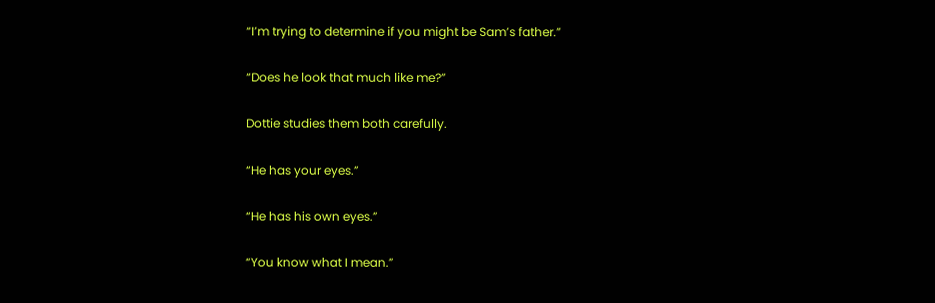“I’m trying to determine if you might be Sam’s father.”

“Does he look that much like me?”

Dottie studies them both carefully.

“He has your eyes.”

“He has his own eyes.”

“You know what I mean.”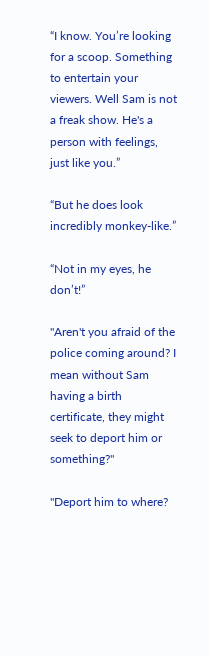“I know. You’re looking for a scoop. Something to entertain your viewers. Well Sam is not a freak show. He's a person with feelings, just like you.”

“But he does look incredibly monkey-like.”

“Not in my eyes, he don’t!”

"Aren't you afraid of the police coming around? I mean without Sam having a birth certificate, they might seek to deport him or something?"

"Deport him to where?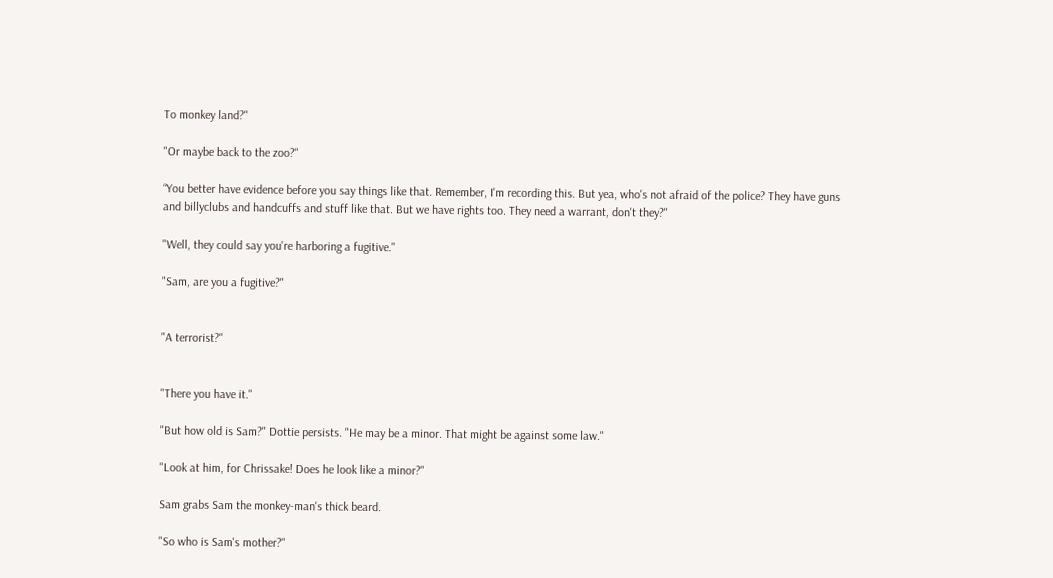To monkey land?"

"Or maybe back to the zoo?"

“You better have evidence before you say things like that. Remember, I'm recording this. But yea, who's not afraid of the police? They have guns and billyclubs and handcuffs and stuff like that. But we have rights too. They need a warrant, don't they?"

"Well, they could say you're harboring a fugitive."

"Sam, are you a fugitive?"


"A terrorist?"


"There you have it."

"But how old is Sam?" Dottie persists. "He may be a minor. That might be against some law."

"Look at him, for Chrissake! Does he look like a minor?"

Sam grabs Sam the monkey-man's thick beard.

"So who is Sam's mother?"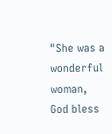"She was a wonderful woman, God bless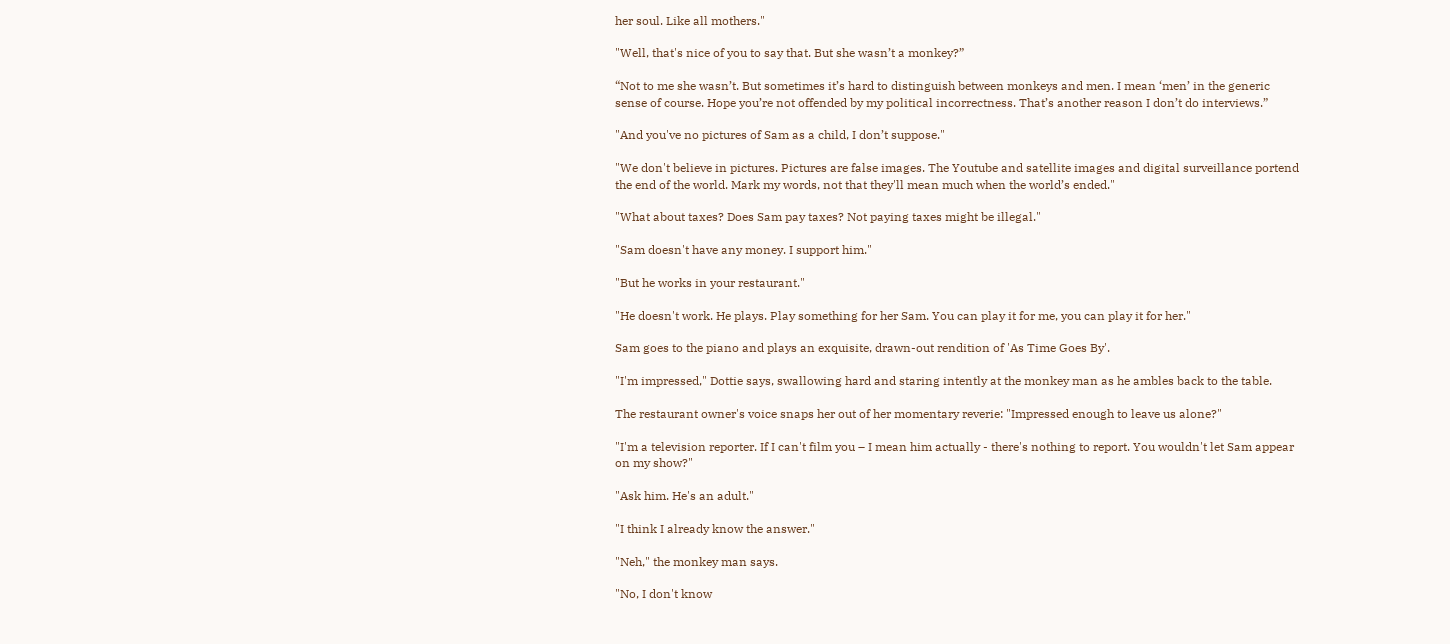her soul. Like all mothers."

"Well, that's nice of you to say that. But she wasn’t a monkey?”

“Not to me she wasn’t. But sometimes it’s hard to distinguish between monkeys and men. I mean ‘men’ in the generic sense of course. Hope you’re not offended by my political incorrectness. That’s another reason I don’t do interviews.”

"And you've no pictures of Sam as a child, I don’t suppose."

"We don't believe in pictures. Pictures are false images. The Youtube and satellite images and digital surveillance portend the end of the world. Mark my words, not that they'll mean much when the world’s ended."

"What about taxes? Does Sam pay taxes? Not paying taxes might be illegal."

"Sam doesn't have any money. I support him."

"But he works in your restaurant."

"He doesn't work. He plays. Play something for her Sam. You can play it for me, you can play it for her."

Sam goes to the piano and plays an exquisite, drawn-out rendition of 'As Time Goes By'.

"I'm impressed," Dottie says, swallowing hard and staring intently at the monkey man as he ambles back to the table.

The restaurant owner's voice snaps her out of her momentary reverie: "Impressed enough to leave us alone?"

"I'm a television reporter. If I can't film you – I mean him actually - there's nothing to report. You wouldn't let Sam appear on my show?"

"Ask him. He's an adult."

"I think I already know the answer."

"Neh," the monkey man says.

"No, I don't know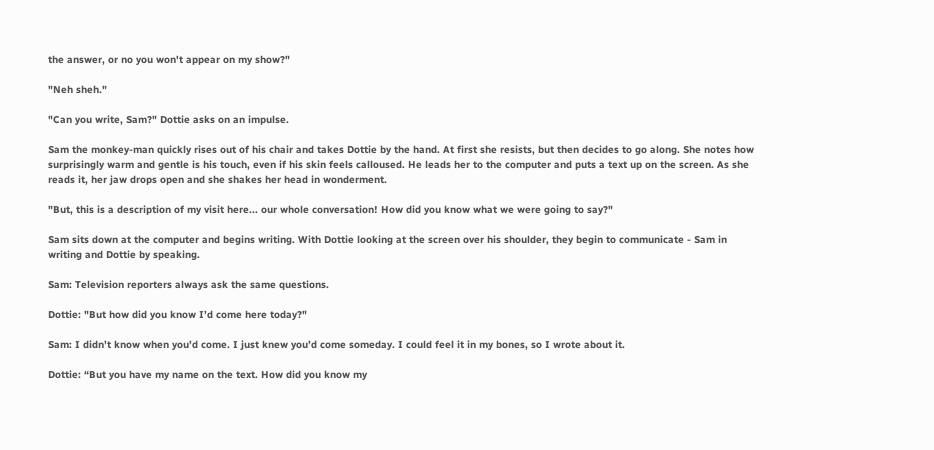the answer, or no you won't appear on my show?"

"Neh sheh."

"Can you write, Sam?" Dottie asks on an impulse.

Sam the monkey-man quickly rises out of his chair and takes Dottie by the hand. At first she resists, but then decides to go along. She notes how surprisingly warm and gentle is his touch, even if his skin feels calloused. He leads her to the computer and puts a text up on the screen. As she reads it, her jaw drops open and she shakes her head in wonderment.

"But, this is a description of my visit here... our whole conversation! How did you know what we were going to say?"

Sam sits down at the computer and begins writing. With Dottie looking at the screen over his shoulder, they begin to communicate - Sam in writing and Dottie by speaking.

Sam: Television reporters always ask the same questions.

Dottie: "But how did you know I’d come here today?"

Sam: I didn’t know when you’d come. I just knew you’d come someday. I could feel it in my bones, so I wrote about it.

Dottie: “But you have my name on the text. How did you know my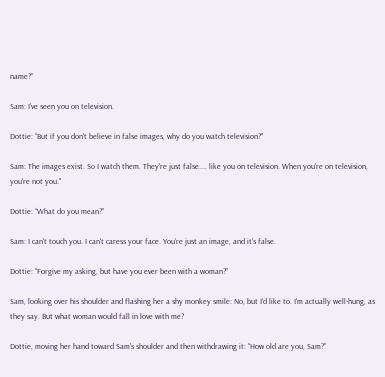name?”

Sam: I’ve seen you on television.

Dottie: “But if you don't believe in false images, why do you watch television?"

Sam: The images exist. So I watch them. They're just false.... like you on television. When you're on television, you're not you."

Dottie: “What do you mean?”

Sam: I can't touch you. I can't caress your face. You’re just an image, and it's false.

Dottie: “Forgive my asking, but have you ever been with a woman?”

Sam, looking over his shoulder and flashing her a shy monkey smile: No, but I'd like to. I'm actually well-hung, as they say. But what woman would fall in love with me?

Dottie, moving her hand toward Sam's shoulder and then withdrawing it: “How old are you, Sam?”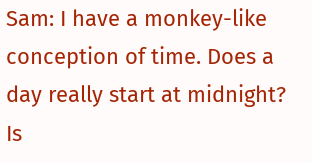Sam: I have a monkey-like conception of time. Does a day really start at midnight? Is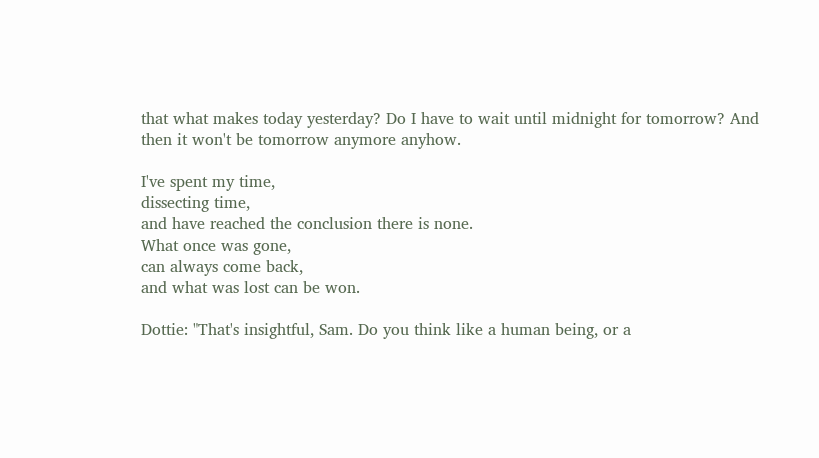that what makes today yesterday? Do I have to wait until midnight for tomorrow? And then it won't be tomorrow anymore anyhow.

I've spent my time,
dissecting time,
and have reached the conclusion there is none.
What once was gone,
can always come back,
and what was lost can be won.

Dottie: "That's insightful, Sam. Do you think like a human being, or a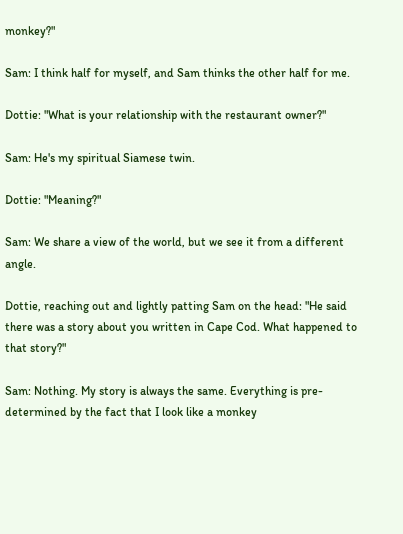monkey?"

Sam: I think half for myself, and Sam thinks the other half for me.

Dottie: "What is your relationship with the restaurant owner?"

Sam: He's my spiritual Siamese twin.

Dottie: "Meaning?"

Sam: We share a view of the world, but we see it from a different angle.

Dottie, reaching out and lightly patting Sam on the head: "He said there was a story about you written in Cape Cod. What happened to that story?"

Sam: Nothing. My story is always the same. Everything is pre-determined by the fact that I look like a monkey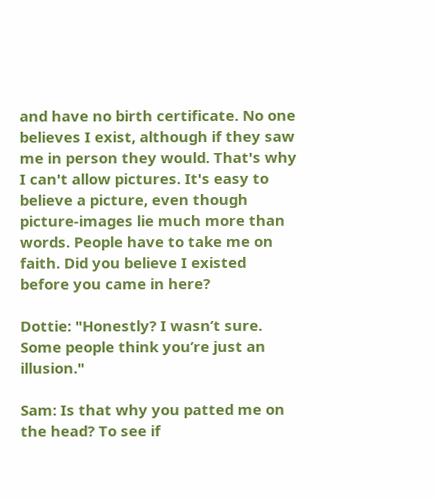and have no birth certificate. No one believes I exist, although if they saw me in person they would. That's why I can't allow pictures. It's easy to believe a picture, even though picture-images lie much more than words. People have to take me on faith. Did you believe I existed before you came in here?

Dottie: "Honestly? I wasn’t sure. Some people think you’re just an illusion."

Sam: Is that why you patted me on the head? To see if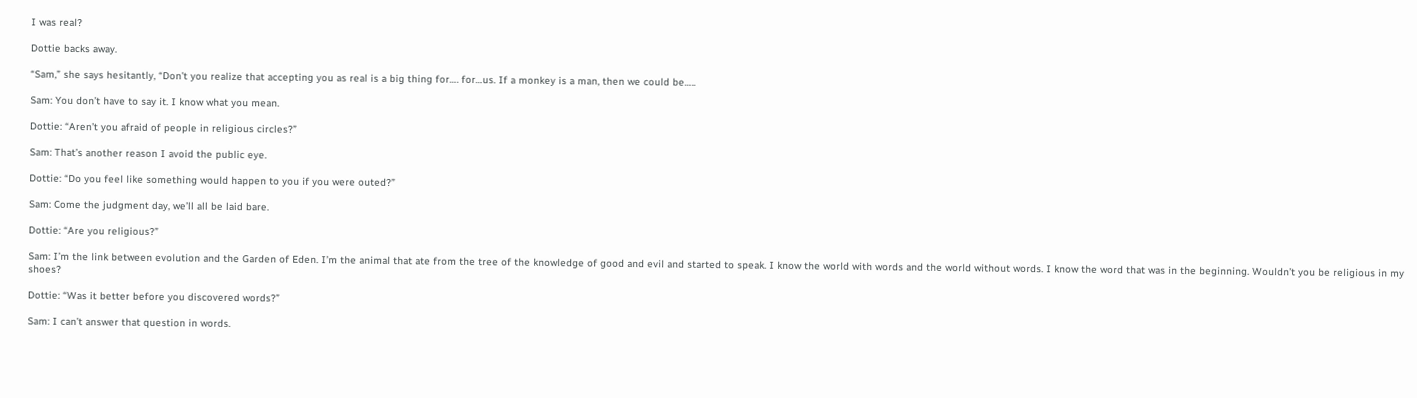I was real?

Dottie backs away.

“Sam,” she says hesitantly, “Don’t you realize that accepting you as real is a big thing for…. for…us. If a monkey is a man, then we could be…..

Sam: You don’t have to say it. I know what you mean.

Dottie: “Aren’t you afraid of people in religious circles?”

Sam: That’s another reason I avoid the public eye.

Dottie: “Do you feel like something would happen to you if you were outed?”

Sam: Come the judgment day, we’ll all be laid bare.

Dottie: “Are you religious?”

Sam: I’m the link between evolution and the Garden of Eden. I’m the animal that ate from the tree of the knowledge of good and evil and started to speak. I know the world with words and the world without words. I know the word that was in the beginning. Wouldn’t you be religious in my shoes?

Dottie: “Was it better before you discovered words?”

Sam: I can’t answer that question in words.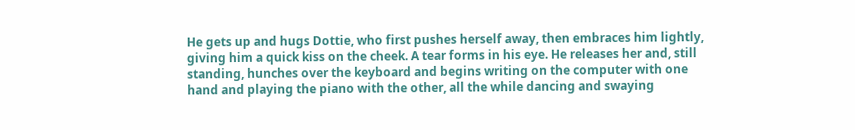He gets up and hugs Dottie, who first pushes herself away, then embraces him lightly, giving him a quick kiss on the cheek. A tear forms in his eye. He releases her and, still standing, hunches over the keyboard and begins writing on the computer with one hand and playing the piano with the other, all the while dancing and swaying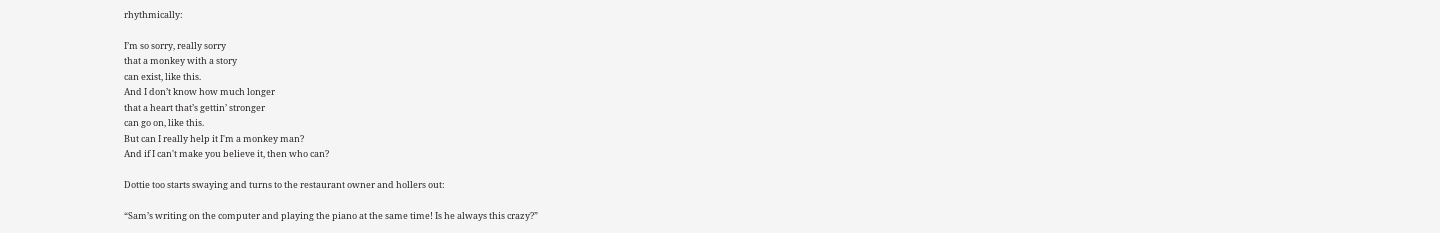rhythmically:

I’m so sorry, really sorry
that a monkey with a story
can exist, like this.
And I don’t know how much longer
that a heart that’s gettin’ stronger
can go on, like this.
But can I really help it I'm a monkey man?
And if I can't make you believe it, then who can?

Dottie too starts swaying and turns to the restaurant owner and hollers out:

“Sam’s writing on the computer and playing the piano at the same time! Is he always this crazy?”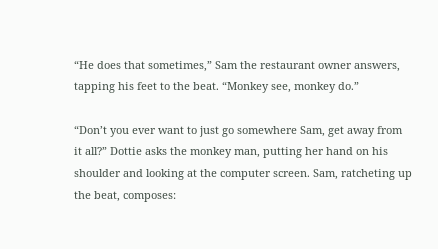“He does that sometimes,” Sam the restaurant owner answers, tapping his feet to the beat. “Monkey see, monkey do.”

“Don’t you ever want to just go somewhere Sam, get away from it all?” Dottie asks the monkey man, putting her hand on his shoulder and looking at the computer screen. Sam, ratcheting up the beat, composes: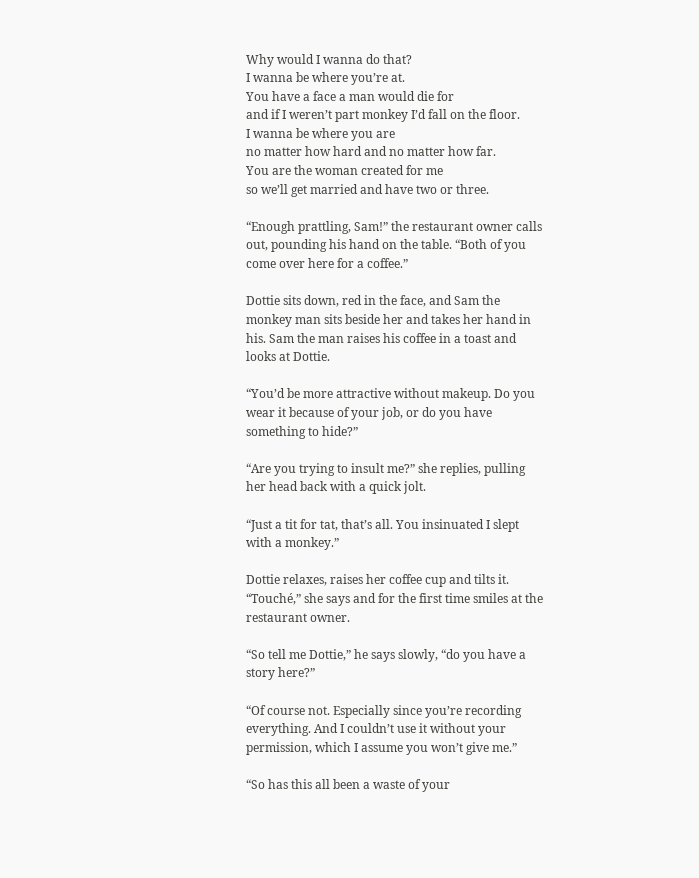Why would I wanna do that?
I wanna be where you’re at.
You have a face a man would die for
and if I weren’t part monkey I’d fall on the floor.
I wanna be where you are
no matter how hard and no matter how far.
You are the woman created for me
so we’ll get married and have two or three.

“Enough prattling, Sam!” the restaurant owner calls out, pounding his hand on the table. “Both of you come over here for a coffee.”

Dottie sits down, red in the face, and Sam the monkey man sits beside her and takes her hand in his. Sam the man raises his coffee in a toast and looks at Dottie.

“You’d be more attractive without makeup. Do you wear it because of your job, or do you have something to hide?”

“Are you trying to insult me?” she replies, pulling her head back with a quick jolt.

“Just a tit for tat, that’s all. You insinuated I slept with a monkey.”

Dottie relaxes, raises her coffee cup and tilts it. “Touché,” she says and for the first time smiles at the restaurant owner.

“So tell me Dottie,” he says slowly, “do you have a story here?”

“Of course not. Especially since you’re recording everything. And I couldn’t use it without your permission, which I assume you won’t give me.”

“So has this all been a waste of your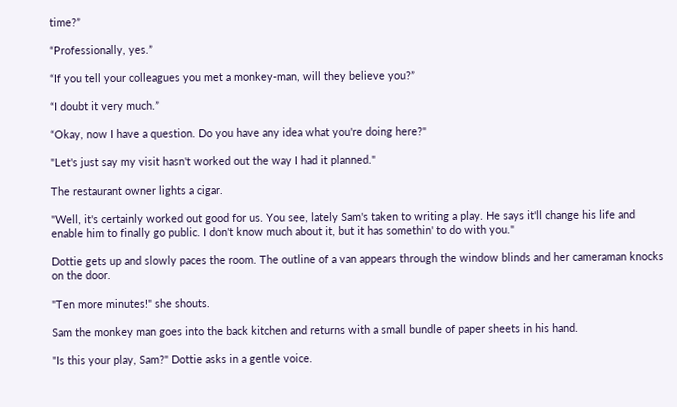time?”

“Professionally, yes.”

“If you tell your colleagues you met a monkey-man, will they believe you?”

“I doubt it very much.”

“Okay, now I have a question. Do you have any idea what you're doing here?"

"Let's just say my visit hasn't worked out the way I had it planned."

The restaurant owner lights a cigar.

"Well, it's certainly worked out good for us. You see, lately Sam's taken to writing a play. He says it'll change his life and enable him to finally go public. I don't know much about it, but it has somethin' to do with you."

Dottie gets up and slowly paces the room. The outline of a van appears through the window blinds and her cameraman knocks on the door.

"Ten more minutes!" she shouts.

Sam the monkey man goes into the back kitchen and returns with a small bundle of paper sheets in his hand.

"Is this your play, Sam?" Dottie asks in a gentle voice.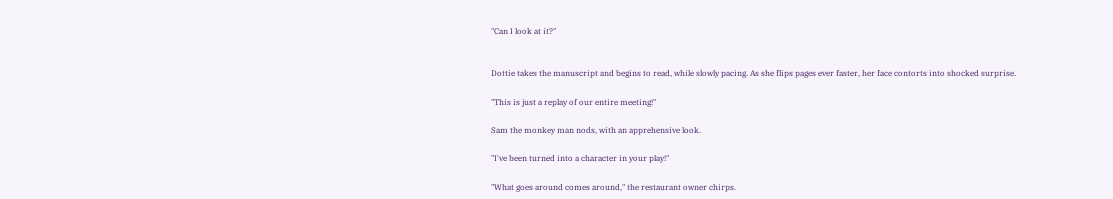"Can I look at it?"


Dottie takes the manuscript and begins to read, while slowly pacing. As she flips pages ever faster, her face contorts into shocked surprise.

"This is just a replay of our entire meeting!"

Sam the monkey man nods, with an apprehensive look.

"I've been turned into a character in your play!"

"What goes around comes around," the restaurant owner chirps.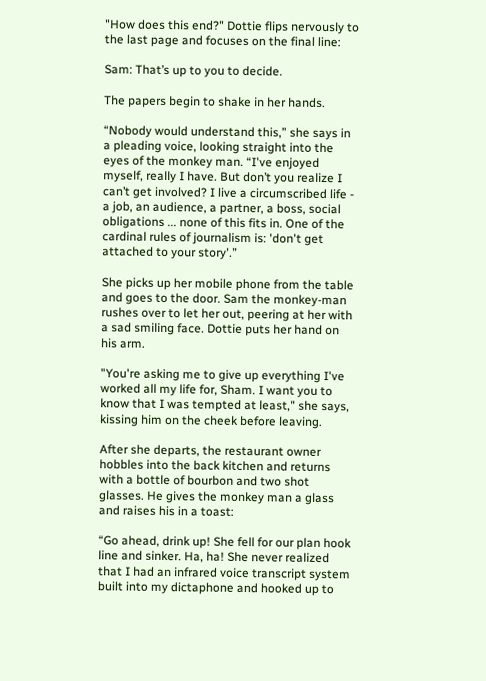"How does this end?" Dottie flips nervously to the last page and focuses on the final line:

Sam: That’s up to you to decide.

The papers begin to shake in her hands.

“Nobody would understand this,” she says in a pleading voice, looking straight into the eyes of the monkey man. “I've enjoyed myself, really I have. But don’t you realize I can’t get involved? I live a circumscribed life - a job, an audience, a partner, a boss, social obligations ... none of this fits in. One of the cardinal rules of journalism is: 'don't get attached to your story'.”

She picks up her mobile phone from the table and goes to the door. Sam the monkey-man rushes over to let her out, peering at her with a sad smiling face. Dottie puts her hand on his arm.

"You're asking me to give up everything I've worked all my life for, Sham. I want you to know that I was tempted at least," she says, kissing him on the cheek before leaving.

After she departs, the restaurant owner hobbles into the back kitchen and returns with a bottle of bourbon and two shot glasses. He gives the monkey man a glass and raises his in a toast:

“Go ahead, drink up! She fell for our plan hook line and sinker. Ha, ha! She never realized that I had an infrared voice transcript system built into my dictaphone and hooked up to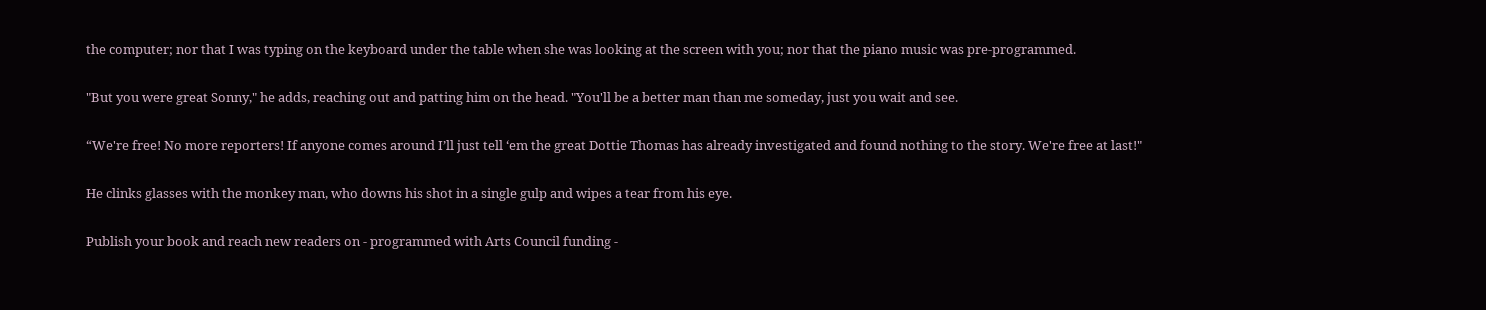the computer; nor that I was typing on the keyboard under the table when she was looking at the screen with you; nor that the piano music was pre-programmed.

"But you were great Sonny," he adds, reaching out and patting him on the head. "You'll be a better man than me someday, just you wait and see.

“We're free! No more reporters! If anyone comes around I’ll just tell ‘em the great Dottie Thomas has already investigated and found nothing to the story. We're free at last!"

He clinks glasses with the monkey man, who downs his shot in a single gulp and wipes a tear from his eye.

Publish your book and reach new readers on - programmed with Arts Council funding -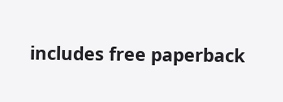includes free paperback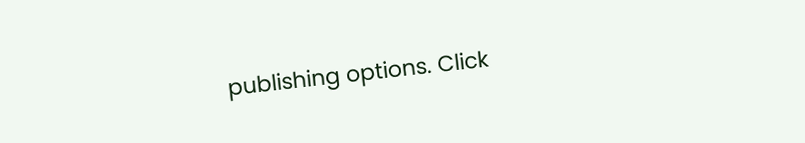publishing options. Click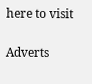here to visit


Adverts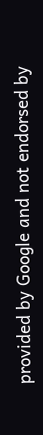provided by Google and not endorsed by